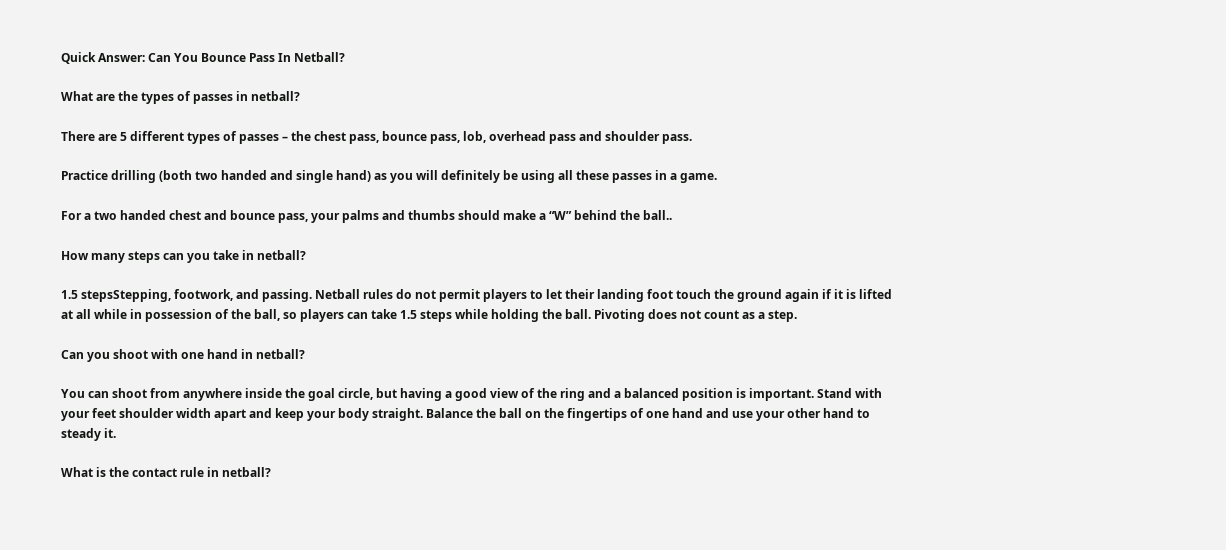Quick Answer: Can You Bounce Pass In Netball?

What are the types of passes in netball?

There are 5 different types of passes – the chest pass, bounce pass, lob, overhead pass and shoulder pass.

Practice drilling (both two handed and single hand) as you will definitely be using all these passes in a game.

For a two handed chest and bounce pass, your palms and thumbs should make a “W” behind the ball..

How many steps can you take in netball?

1.5 stepsStepping, footwork, and passing. Netball rules do not permit players to let their landing foot touch the ground again if it is lifted at all while in possession of the ball, so players can take 1.5 steps while holding the ball. Pivoting does not count as a step.

Can you shoot with one hand in netball?

You can shoot from anywhere inside the goal circle, but having a good view of the ring and a balanced position is important. Stand with your feet shoulder width apart and keep your body straight. Balance the ball on the fingertips of one hand and use your other hand to steady it.

What is the contact rule in netball?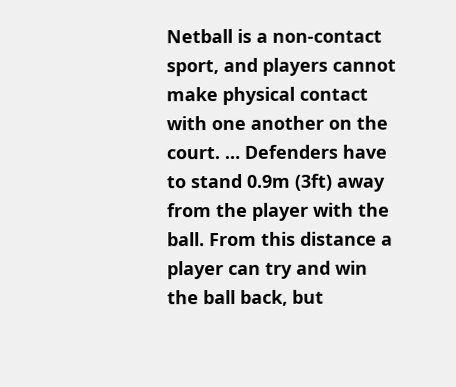Netball is a non-contact sport, and players cannot make physical contact with one another on the court. … Defenders have to stand 0.9m (3ft) away from the player with the ball. From this distance a player can try and win the ball back, but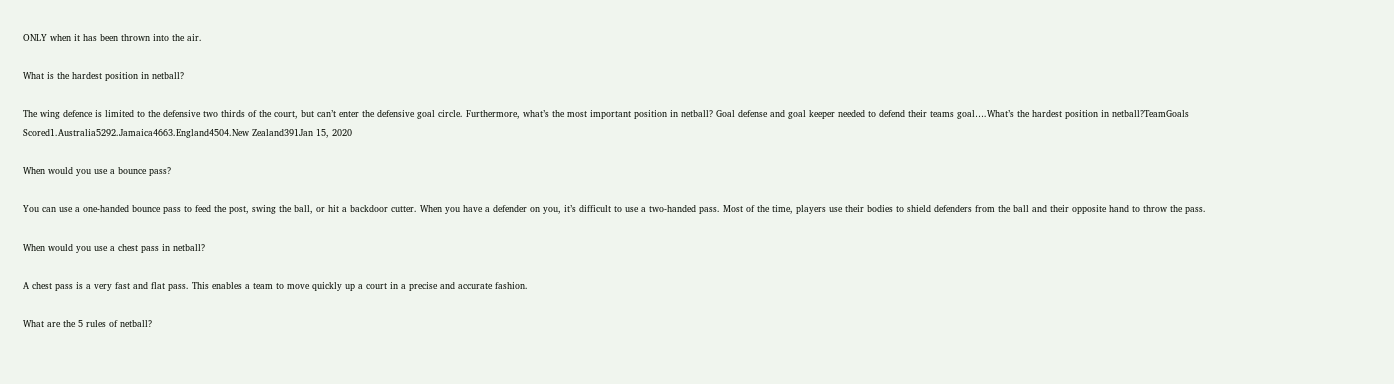ONLY when it has been thrown into the air.

What is the hardest position in netball?

The wing defence is limited to the defensive two thirds of the court, but can’t enter the defensive goal circle. Furthermore, what’s the most important position in netball? Goal defense and goal keeper needed to defend their teams goal….What’s the hardest position in netball?TeamGoals Scored1.Australia5292.Jamaica4663.England4504.New Zealand391Jan 15, 2020

When would you use a bounce pass?

You can use a one-handed bounce pass to feed the post, swing the ball, or hit a backdoor cutter. When you have a defender on you, it’s difficult to use a two-handed pass. Most of the time, players use their bodies to shield defenders from the ball and their opposite hand to throw the pass.

When would you use a chest pass in netball?

A chest pass is a very fast and flat pass. This enables a team to move quickly up a court in a precise and accurate fashion.

What are the 5 rules of netball?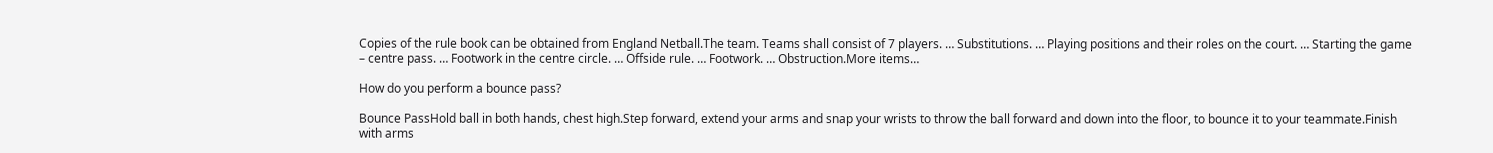Copies of the rule book can be obtained from England Netball.The team. Teams shall consist of 7 players. … Substitutions. … Playing positions and their roles on the court. … Starting the game – centre pass. … Footwork in the centre circle. … Offside rule. … Footwork. … Obstruction.More items…

How do you perform a bounce pass?

Bounce PassHold ball in both hands, chest high.Step forward, extend your arms and snap your wrists to throw the ball forward and down into the floor, to bounce it to your teammate.Finish with arms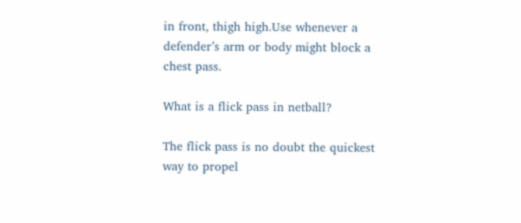in front, thigh high.Use whenever a defender’s arm or body might block a chest pass.

What is a flick pass in netball?

The flick pass is no doubt the quickest way to propel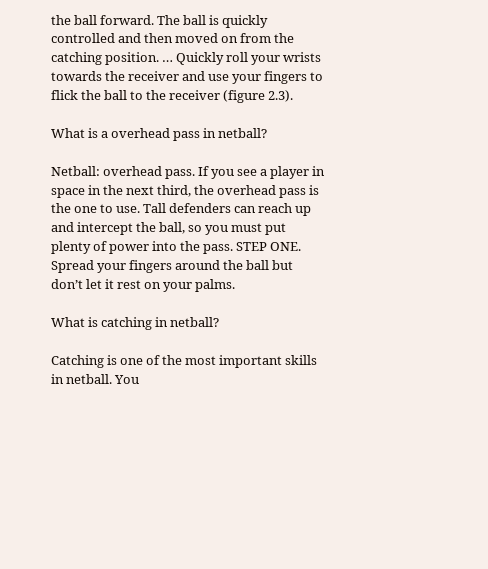the ball forward. The ball is quickly controlled and then moved on from the catching position. … Quickly roll your wrists towards the receiver and use your fingers to flick the ball to the receiver (figure 2.3).

What is a overhead pass in netball?

Netball: overhead pass. If you see a player in space in the next third, the overhead pass is the one to use. Tall defenders can reach up and intercept the ball, so you must put plenty of power into the pass. STEP ONE. Spread your fingers around the ball but don’t let it rest on your palms.

What is catching in netball?

Catching is one of the most important skills in netball. You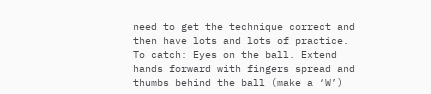need to get the technique correct and then have lots and lots of practice. To catch: Eyes on the ball. Extend hands forward with fingers spread and thumbs behind the ball (make a ‘W’)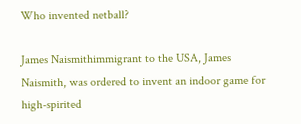Who invented netball?

James Naismithimmigrant to the USA, James Naismith, was ordered to invent an indoor game for high-spirited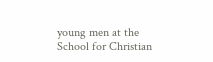young men at the School for Christian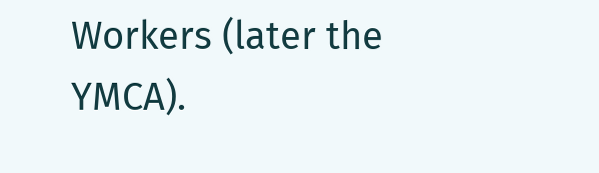Workers (later the YMCA).